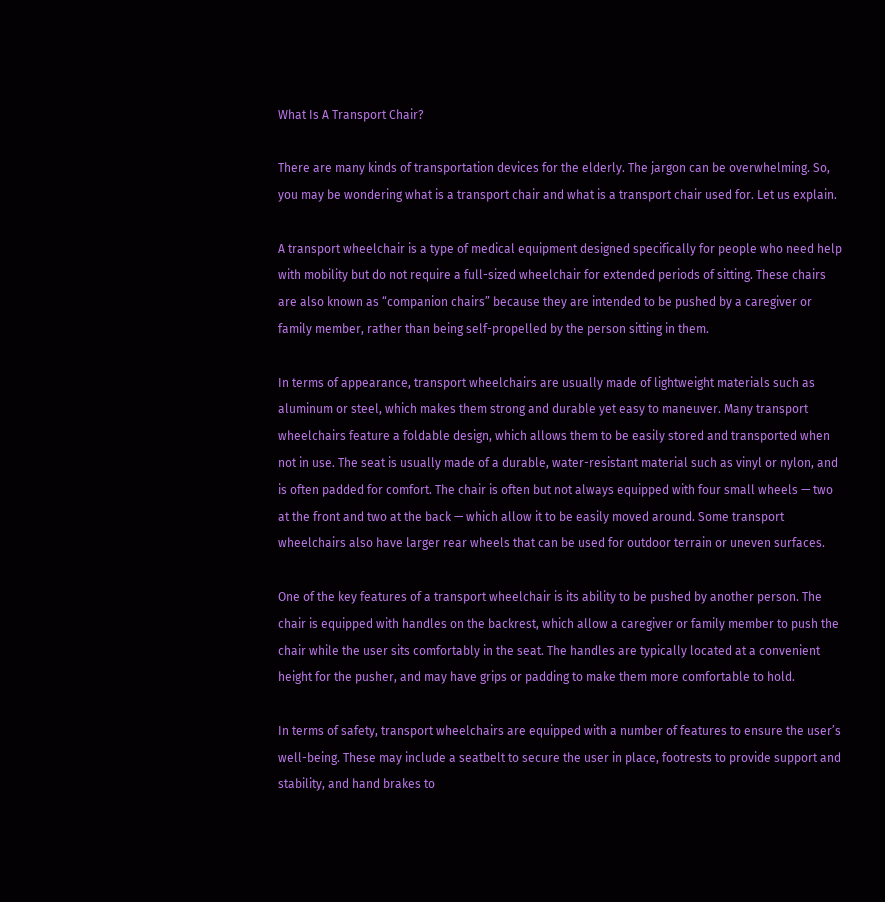What Is A Transport Chair?

There are many kinds of transportation devices for the elderly. The jargon can be overwhelming. So, you may be wondering what is a transport chair and what is a transport chair used for. Let us explain.

A transport wheelchair is a type of medical equipment designed specifically for people who need help with mobility but do not require a full-sized wheelchair for extended periods of sitting. These chairs are also known as “companion chairs” because they are intended to be pushed by a caregiver or family member, rather than being self-propelled by the person sitting in them.

In terms of appearance, transport wheelchairs are usually made of lightweight materials such as aluminum or steel, which makes them strong and durable yet easy to maneuver. Many transport wheelchairs feature a foldable design, which allows them to be easily stored and transported when not in use. The seat is usually made of a durable, water-resistant material such as vinyl or nylon, and is often padded for comfort. The chair is often but not always equipped with four small wheels — two at the front and two at the back — which allow it to be easily moved around. Some transport wheelchairs also have larger rear wheels that can be used for outdoor terrain or uneven surfaces.

One of the key features of a transport wheelchair is its ability to be pushed by another person. The chair is equipped with handles on the backrest, which allow a caregiver or family member to push the chair while the user sits comfortably in the seat. The handles are typically located at a convenient height for the pusher, and may have grips or padding to make them more comfortable to hold.

In terms of safety, transport wheelchairs are equipped with a number of features to ensure the user’s well-being. These may include a seatbelt to secure the user in place, footrests to provide support and stability, and hand brakes to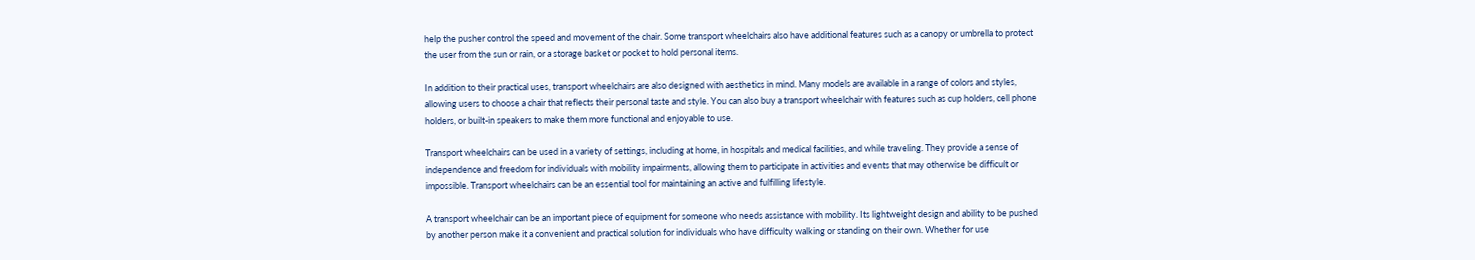help the pusher control the speed and movement of the chair. Some transport wheelchairs also have additional features such as a canopy or umbrella to protect the user from the sun or rain, or a storage basket or pocket to hold personal items.

In addition to their practical uses, transport wheelchairs are also designed with aesthetics in mind. Many models are available in a range of colors and styles, allowing users to choose a chair that reflects their personal taste and style. You can also buy a transport wheelchair with features such as cup holders, cell phone holders, or built-in speakers to make them more functional and enjoyable to use.

Transport wheelchairs can be used in a variety of settings, including at home, in hospitals and medical facilities, and while traveling. They provide a sense of independence and freedom for individuals with mobility impairments, allowing them to participate in activities and events that may otherwise be difficult or impossible. Transport wheelchairs can be an essential tool for maintaining an active and fulfilling lifestyle.

A transport wheelchair can be an important piece of equipment for someone who needs assistance with mobility. Its lightweight design and ability to be pushed by another person make it a convenient and practical solution for individuals who have difficulty walking or standing on their own. Whether for use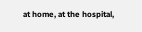at home, at the hospital,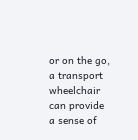or on the go, a transport wheelchair can provide a sense of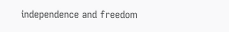independence and freedom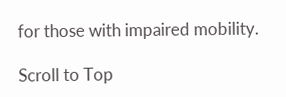for those with impaired mobility.

Scroll to Top